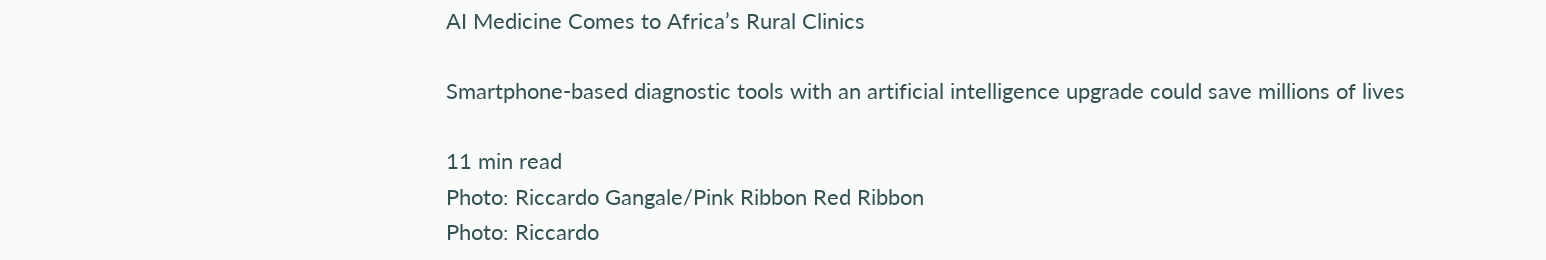AI Medicine Comes to Africa’s Rural Clinics

Smartphone-based diagnostic tools with an artificial intelligence upgrade could save millions of lives

11 min read
Photo: Riccardo Gangale/Pink Ribbon Red Ribbon
Photo: Riccardo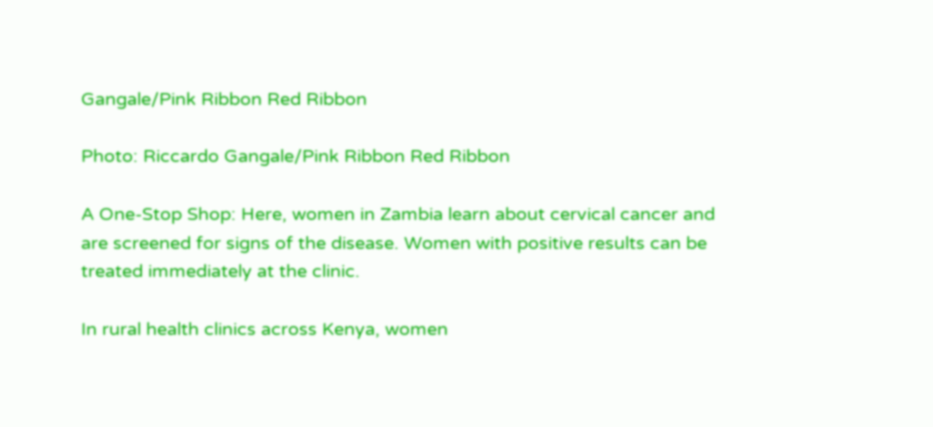Gangale/Pink Ribbon Red Ribbon

Photo: Riccardo Gangale/Pink Ribbon Red Ribbon

A One-Stop Shop: Here, women in Zambia learn about cervical cancer and are screened for signs of the disease. Women with positive results can be treated immediately at the clinic.

In rural health clinics across Kenya, women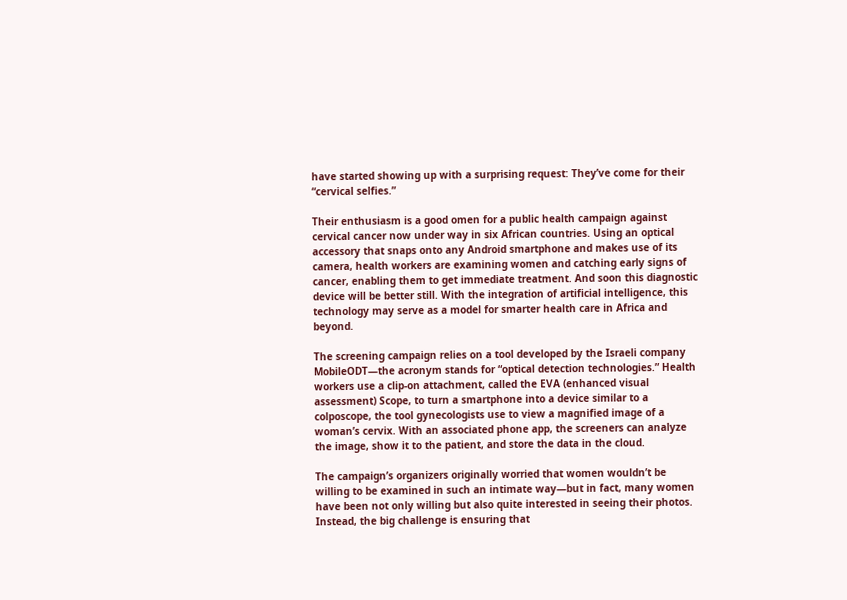have started showing up with a surprising request: They’ve come for their “cervical selfies.”

Their enthusiasm is a good omen for a public health campaign against cervical cancer now under way in six African countries. Using an optical accessory that snaps onto any Android smartphone and makes use of its camera, health workers are examining women and catching early signs of cancer, enabling them to get immediate treatment. And soon this diagnostic device will be better still. With the integration of artificial intelligence, this technology may serve as a model for smarter health care in Africa and beyond.

The screening campaign relies on a tool developed by the Israeli company MobileODT—the acronym stands for “optical detection technologies.” Health workers use a clip-on attachment, called the EVA (enhanced visual assessment) Scope, to turn a smartphone into a device similar to a colposcope, the tool gynecologists use to view a magnified image of a woman’s cervix. With an associated phone app, the screeners can analyze the image, show it to the patient, and store the data in the cloud.

The campaign’s organizers originally worried that women wouldn’t be willing to be examined in such an intimate way—but in fact, many women have been not only willing but also quite interested in seeing their photos. Instead, the big challenge is ensuring that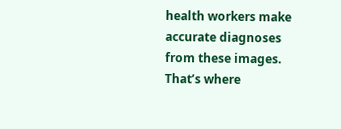health workers make accurate diagnoses from these images. That’s where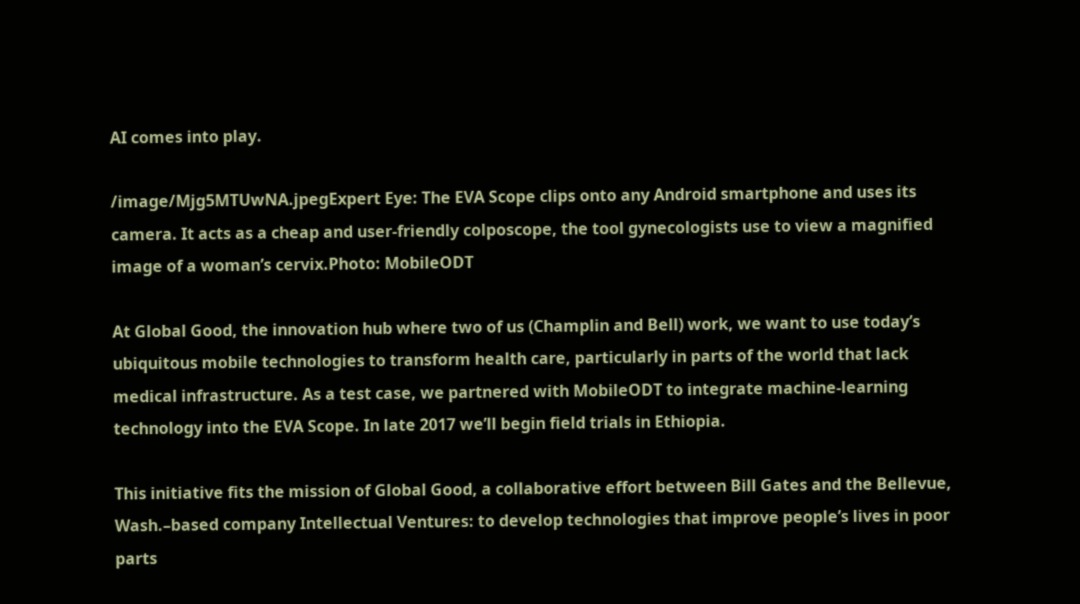AI comes into play.

/image/Mjg5MTUwNA.jpegExpert Eye: The EVA Scope clips onto any Android smartphone and uses its camera. It acts as a cheap and user-friendly colposcope, the tool gynecologists use to view a magnified image of a woman’s cervix.Photo: MobileODT

At Global Good, the innovation hub where two of us (Champlin and Bell) work, we want to use today’s ubiquitous mobile technologies to transform health care, particularly in parts of the world that lack medical infrastructure. As a test case, we partnered with MobileODT to integrate machine-learning technology into the EVA Scope. In late 2017 we’ll begin field trials in Ethiopia.

This initiative fits the mission of Global Good, a collaborative effort between Bill Gates and the Bellevue, Wash.–based company Intellectual Ventures: to develop technologies that improve people’s lives in poor parts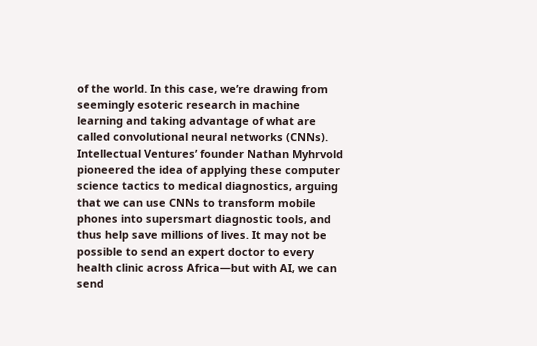of the world. In this case, we’re drawing from seemingly esoteric research in machine learning and taking advantage of what are called convolutional neural networks (CNNs). Intellectual Ventures’ founder Nathan Myhrvold pioneered the idea of applying these computer science tactics to medical diagnostics, arguing that we can use CNNs to transform mobile phones into supersmart diagnostic tools, and thus help save millions of lives. It may not be possible to send an expert doctor to every health clinic across Africa—but with AI, we can send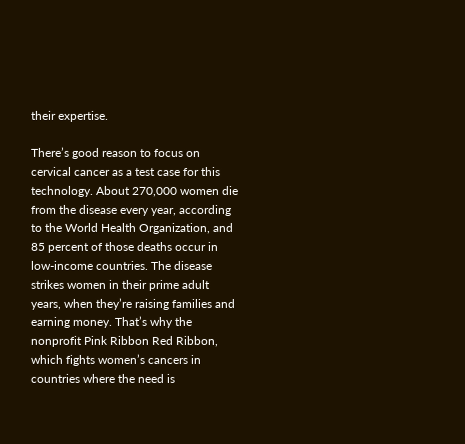their expertise.

There’s good reason to focus on cervical cancer as a test case for this technology. About 270,000 women die from the disease every year, according to the World Health Organization, and 85 percent of those deaths occur in low-income countries. The disease strikes women in their prime adult years, when they’re raising families and earning money. That’s why the nonprofit Pink Ribbon Red Ribbon, which fights women’s cancers in countries where the need is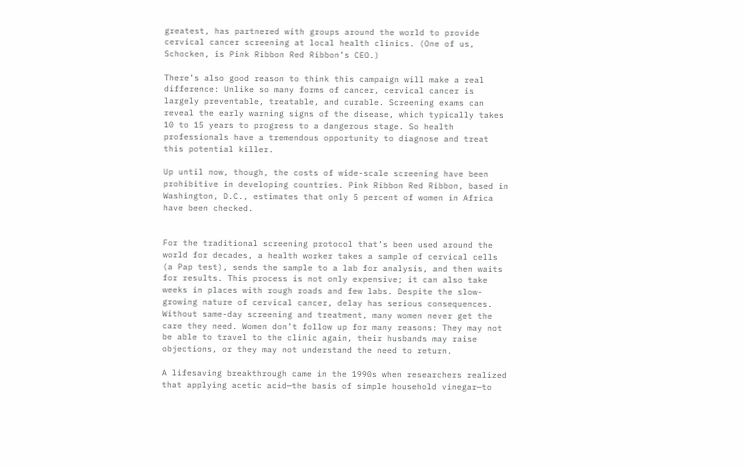greatest, has partnered with groups around the world to provide cervical cancer screening at local health clinics. (One of us, Schocken, is Pink Ribbon Red Ribbon’s CEO.)

There’s also good reason to think this campaign will make a real difference: Unlike so many forms of cancer, cervical cancer is largely preventable, treatable, and curable. Screening exams can reveal the early warning signs of the disease, which typically takes 10 to 15 years to progress to a dangerous stage. So health professionals have a tremendous opportunity to diagnose and treat this potential killer.

Up until now, though, the costs of wide-scale screening have been prohibitive in developing countries. Pink Ribbon Red Ribbon, based in Washington, D.C., estimates that only 5 percent of women in Africa have been checked.


For the traditional screening protocol that’s been used around the world for decades, a health worker takes a sample of cervical cells (a Pap test), sends the sample to a lab for analysis, and then waits for results. This process is not only expensive; it can also take weeks in places with rough roads and few labs. Despite the slow-growing nature of cervical cancer, delay has serious consequences. Without same-day screening and treatment, many women never get the care they need. Women don’t follow up for many reasons: They may not be able to travel to the clinic again, their husbands may raise objections, or they may not understand the need to return.

A lifesaving breakthrough came in the 1990s when researchers realized that applying acetic acid—the basis of simple household vinegar—to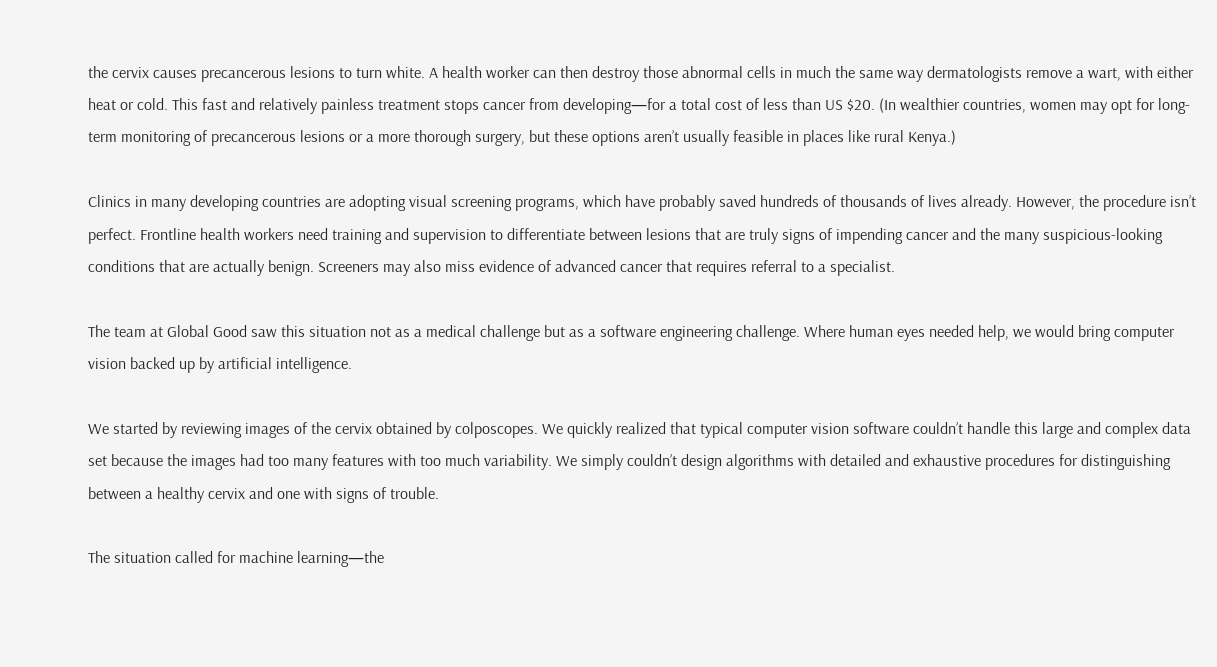the cervix causes precancerous lesions to turn white. A health worker can then destroy those abnormal cells in much the same way dermatologists remove a wart, with either heat or cold. This fast and relatively painless treatment stops cancer from developing—for a total cost of less than US $20. (In wealthier countries, women may opt for long-term monitoring of precancerous lesions or a more thorough surgery, but these options aren’t usually feasible in places like rural Kenya.)

Clinics in many developing countries are adopting visual screening programs, which have probably saved hundreds of thousands of lives already. However, the procedure isn’t perfect. Frontline health workers need training and supervision to differentiate between lesions that are truly signs of impending cancer and the many suspicious-looking conditions that are actually benign. Screeners may also miss evidence of advanced cancer that requires referral to a specialist.

The team at Global Good saw this situation not as a medical challenge but as a software engineering challenge. Where human eyes needed help, we would bring computer vision backed up by artificial intelligence.

We started by reviewing images of the cervix obtained by colposcopes. We quickly realized that typical computer vision software couldn’t handle this large and complex data set because the images had too many features with too much variability. We simply couldn’t design algorithms with detailed and exhaustive procedures for distinguishing between a healthy cervix and one with signs of trouble.

The situation called for machine learning—the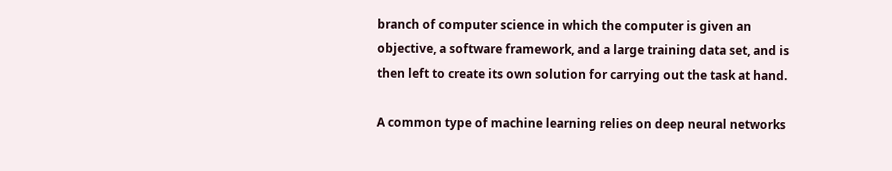branch of computer science in which the computer is given an objective, a software framework, and a large training data set, and is then left to create its own solution for carrying out the task at hand.

A common type of machine learning relies on deep neural networks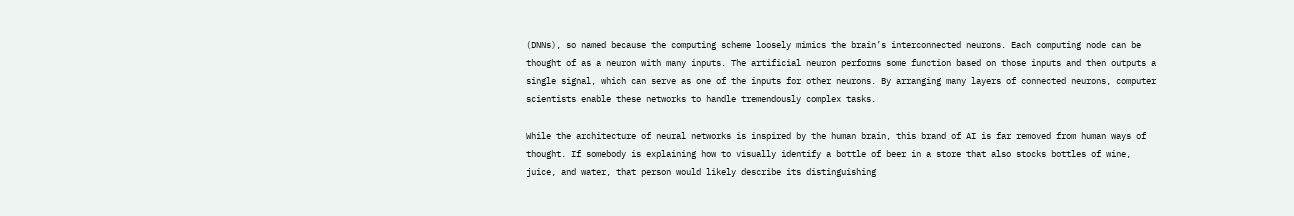(DNNs), so named because the computing scheme loosely mimics the brain’s interconnected neurons. Each computing node can be thought of as a neuron with many inputs. The artificial neuron performs some function based on those inputs and then outputs a single signal, which can serve as one of the inputs for other neurons. By arranging many layers of connected neurons, computer scientists enable these networks to handle tremendously complex tasks.

While the architecture of neural networks is inspired by the human brain, this brand of AI is far removed from human ways of thought. If somebody is explaining how to visually identify a bottle of beer in a store that also stocks bottles of wine, juice, and water, that person would likely describe its distinguishing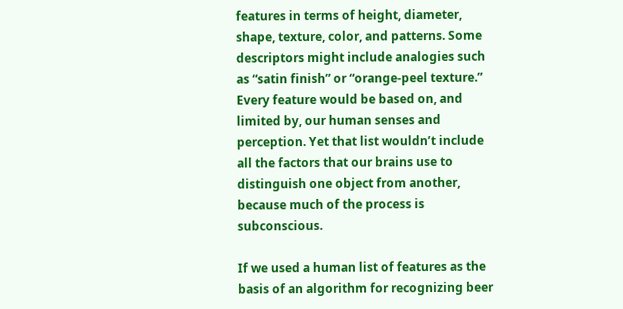features in terms of height, diameter, shape, texture, color, and patterns. Some descriptors might include analogies such as “satin finish” or “orange-peel texture.” Every feature would be based on, and limited by, our human senses and perception. Yet that list wouldn’t include all the factors that our brains use to distinguish one object from another, because much of the process is subconscious.

If we used a human list of features as the basis of an algorithm for recognizing beer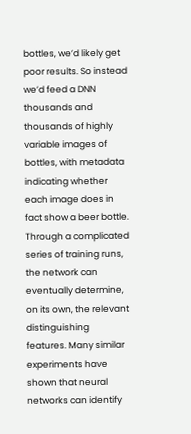bottles, we’d likely get poor results. So instead we’d feed a DNN thousands and thousands of highly variable images of bottles, with metadata indicating whether each image does in fact show a beer bottle. Through a complicated series of training runs, the network can eventually determine, on its own, the relevant distinguishing features. Many similar experiments have shown that neural networks can identify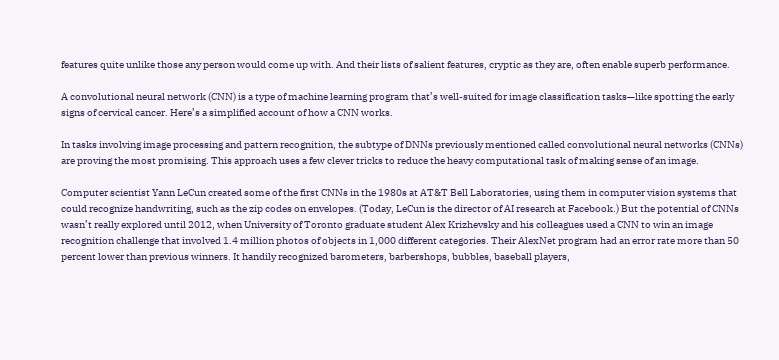features quite unlike those any person would come up with. And their lists of salient features, cryptic as they are, often enable superb performance.

A convolutional neural network (CNN) is a type of machine learning program that’s well-suited for image classification tasks—like spotting the early signs of cervical cancer. Here’s a simplified account of how a CNN works.

In tasks involving image processing and pattern recognition, the subtype of DNNs previously mentioned called convolutional neural networks (CNNs) are proving the most promising. This approach uses a few clever tricks to reduce the heavy computational task of making sense of an image.

Computer scientist Yann LeCun created some of the first CNNs in the 1980s at AT&T Bell Laboratories, using them in computer vision systems that could recognize handwriting, such as the zip codes on envelopes. (Today, LeCun is the director of AI research at Facebook.) But the potential of CNNs wasn’t really explored until 2012, when University of Toronto graduate student Alex Krizhevsky and his colleagues used a CNN to win an image recognition challenge that involved 1.4 million photos of objects in 1,000 different categories. Their AlexNet program had an error rate more than 50 percent lower than previous winners. It handily recognized barometers, barbershops, bubbles, baseball players,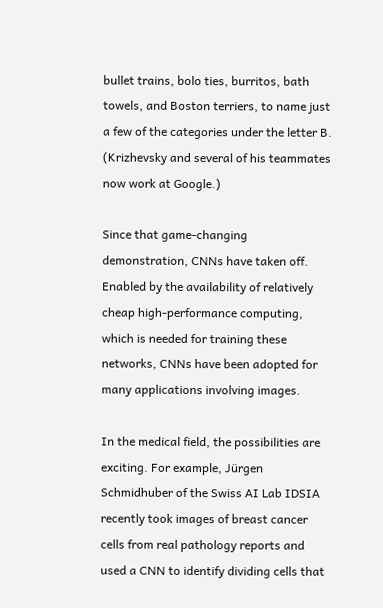bullet trains, bolo ties, burritos, bath towels, and Boston terriers, to name just a few of the categories under the letter B. (Krizhevsky and several of his teammates now work at Google.)

Since that game-changing demonstration, CNNs have taken off. Enabled by the availability of relatively cheap high-performance computing, which is needed for training these networks, CNNs have been adopted for many applications involving images.

In the medical field, the possibilities are exciting. For example, Jürgen Schmidhuber of the Swiss AI Lab IDSIA recently took images of breast cancer cells from real pathology reports and used a CNN to identify dividing cells that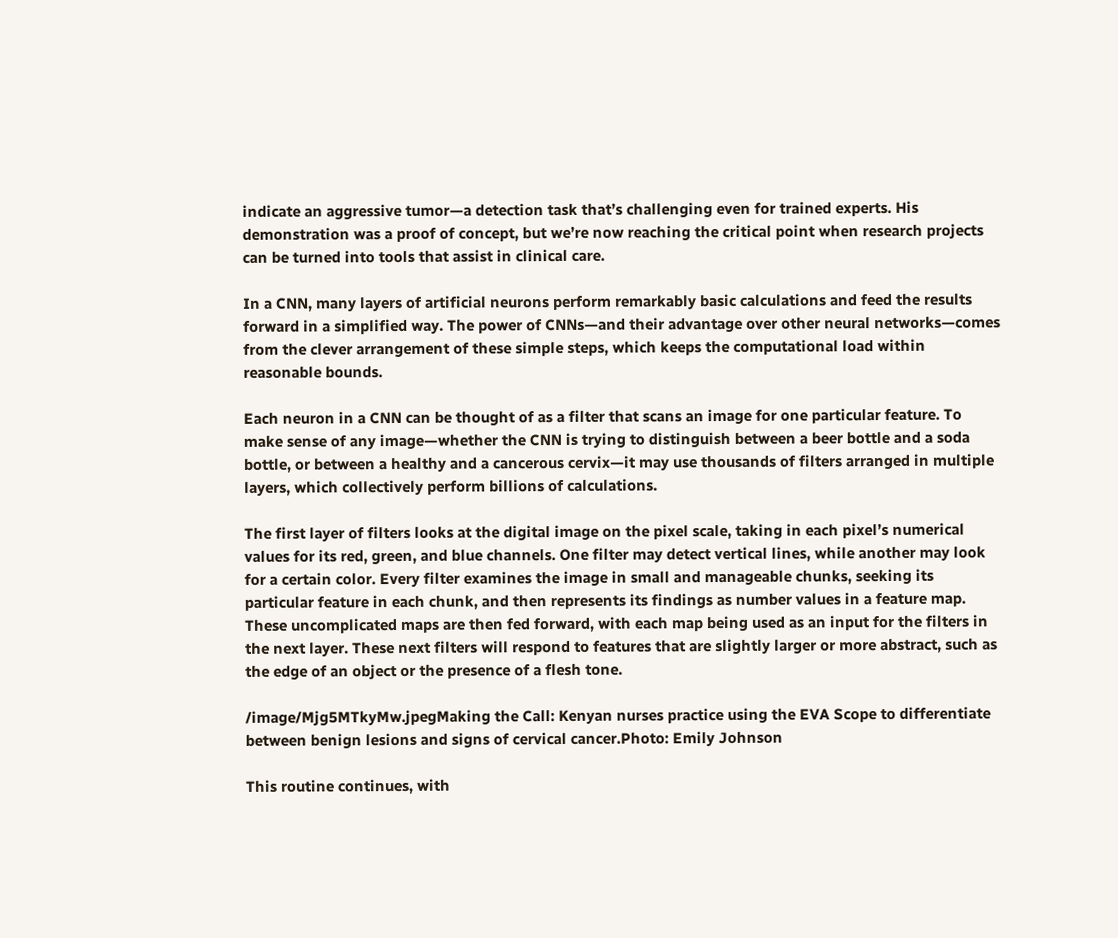indicate an aggressive tumor—a detection task that’s challenging even for trained experts. His demonstration was a proof of concept, but we’re now reaching the critical point when research projects can be turned into tools that assist in clinical care.

In a CNN, many layers of artificial neurons perform remarkably basic calculations and feed the results forward in a simplified way. The power of CNNs—and their advantage over other neural networks—comes from the clever arrangement of these simple steps, which keeps the computational load within reasonable bounds.

Each neuron in a CNN can be thought of as a filter that scans an image for one particular feature. To make sense of any image—whether the CNN is trying to distinguish between a beer bottle and a soda bottle, or between a healthy and a cancerous cervix—it may use thousands of filters arranged in multiple layers, which collectively perform billions of calculations.

The first layer of filters looks at the digital image on the pixel scale, taking in each pixel’s numerical values for its red, green, and blue channels. One filter may detect vertical lines, while another may look for a certain color. Every filter examines the image in small and manageable chunks, seeking its particular feature in each chunk, and then represents its findings as number values in a feature map. These uncomplicated maps are then fed forward, with each map being used as an input for the filters in the next layer. These next filters will respond to features that are slightly larger or more abstract, such as the edge of an object or the presence of a flesh tone.

/image/Mjg5MTkyMw.jpegMaking the Call: Kenyan nurses practice using the EVA Scope to differentiate between benign lesions and signs of cervical cancer.Photo: Emily Johnson

This routine continues, with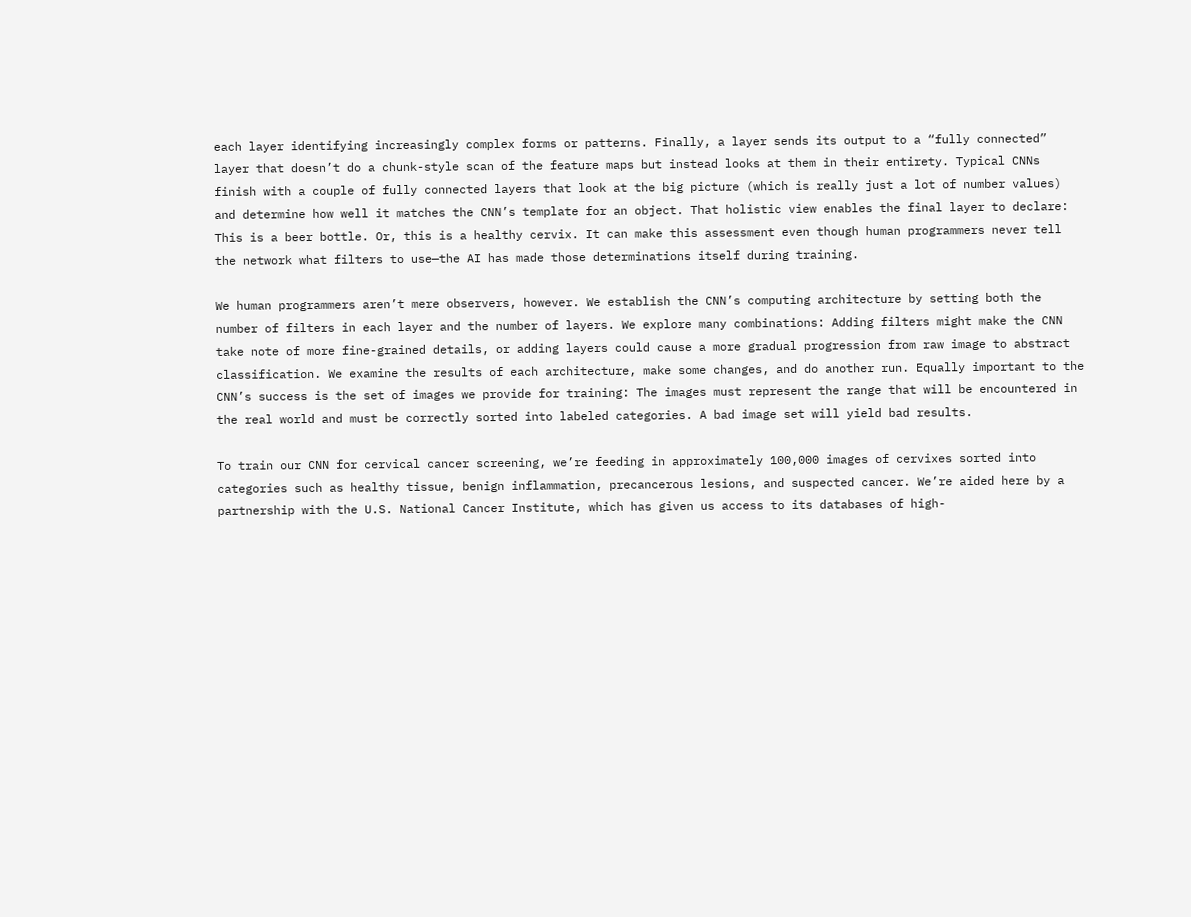each layer identifying increasingly complex forms or patterns. Finally, a layer sends its output to a “fully connected” layer that doesn’t do a chunk-style scan of the feature maps but instead looks at them in their entirety. Typical CNNs finish with a couple of fully connected layers that look at the big picture (which is really just a lot of number values) and determine how well it matches the CNN’s template for an object. That holistic view enables the final layer to declare: This is a beer bottle. Or, this is a healthy cervix. It can make this assessment even though human programmers never tell the network what filters to use—the AI has made those determinations itself during training.

We human programmers aren’t mere observers, however. We establish the CNN’s computing architecture by setting both the number of filters in each layer and the number of layers. We explore many combinations: Adding filters might make the CNN take note of more fine-grained details, or adding layers could cause a more gradual progression from raw image to abstract classification. We examine the results of each architecture, make some changes, and do another run. Equally important to the CNN’s success is the set of images we provide for training: The images must represent the range that will be encountered in the real world and must be correctly sorted into labeled categories. A bad image set will yield bad results.

To train our CNN for cervical cancer screening, we’re feeding in approximately 100,000 images of cervixes sorted into categories such as healthy tissue, benign inflammation, precancerous lesions, and suspected cancer. We’re aided here by a partnership with the U.S. National Cancer Institute, which has given us access to its databases of high-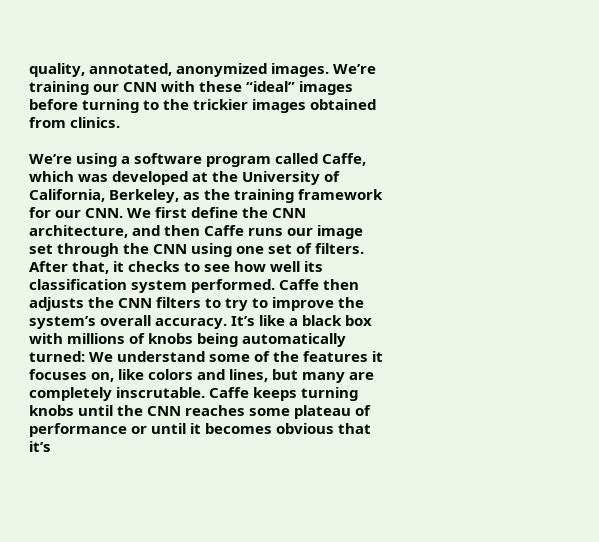quality, annotated, anonymized images. We’re training our CNN with these “ideal” images before turning to the trickier images obtained from clinics.

We’re using a software program called Caffe, which was developed at the University of California, Berkeley, as the training framework for our CNN. We first define the CNN architecture, and then Caffe runs our image set through the CNN using one set of filters. After that, it checks to see how well its classification system performed. Caffe then adjusts the CNN filters to try to improve the system’s overall accuracy. It’s like a black box with millions of knobs being automatically turned: We understand some of the features it focuses on, like colors and lines, but many are completely inscrutable. Caffe keeps turning knobs until the CNN reaches some plateau of performance or until it becomes obvious that it’s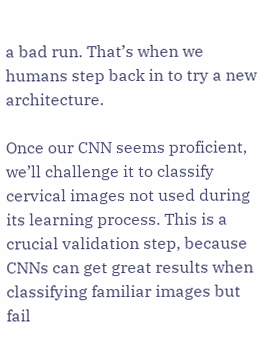a bad run. That’s when we humans step back in to try a new architecture.

Once our CNN seems proficient, we’ll challenge it to classify cervical images not used during its learning process. This is a crucial validation step, because CNNs can get great results when classifying familiar images but fail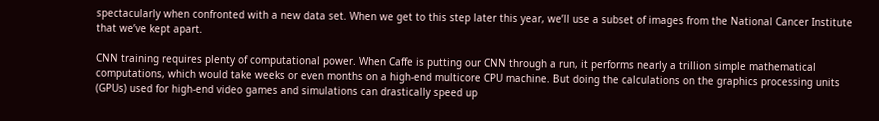spectacularly when confronted with a new data set. When we get to this step later this year, we’ll use a subset of images from the National Cancer Institute that we’ve kept apart.

CNN training requires plenty of computational power. When Caffe is putting our CNN through a run, it performs nearly a trillion simple mathematical computations, which would take weeks or even months on a high-end multicore CPU machine. But doing the calculations on the graphics processing units (GPUs) used for high-end video games and simulations can drastically speed up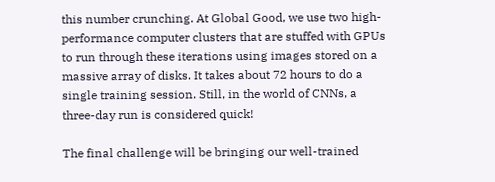this number crunching. At Global Good, we use two high-performance computer clusters that are stuffed with GPUs to run through these iterations using images stored on a massive array of disks. It takes about 72 hours to do a single training session. Still, in the world of CNNs, a three-day run is considered quick!

The final challenge will be bringing our well-trained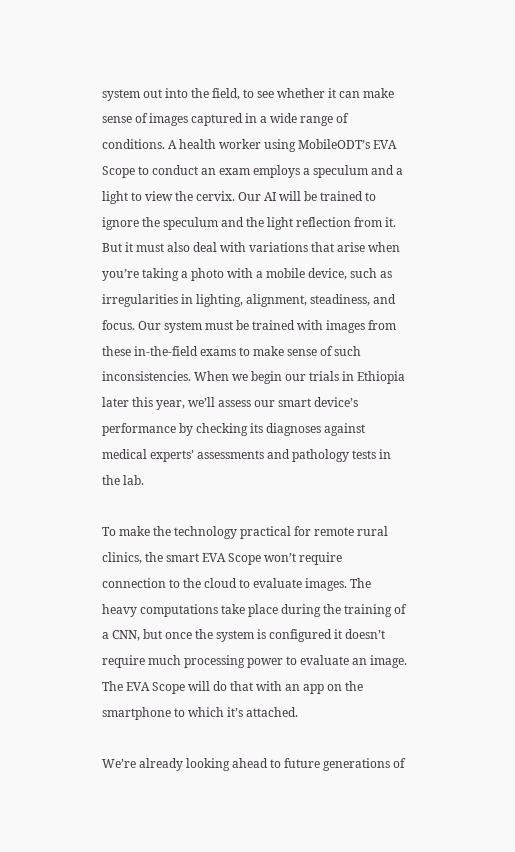system out into the field, to see whether it can make sense of images captured in a wide range of conditions. A health worker using MobileODT’s EVA Scope to conduct an exam employs a speculum and a light to view the cervix. Our AI will be trained to ignore the speculum and the light reflection from it. But it must also deal with variations that arise when you’re taking a photo with a mobile device, such as irregularities in lighting, alignment, steadiness, and focus. Our system must be trained with images from these in-the-field exams to make sense of such inconsistencies. When we begin our trials in Ethiopia later this year, we’ll assess our smart device’s performance by checking its diagnoses against medical experts’ assessments and pathology tests in the lab.

To make the technology practical for remote rural clinics, the smart EVA Scope won’t require connection to the cloud to evaluate images. The heavy computations take place during the training of a CNN, but once the system is configured it doesn’t require much processing power to evaluate an image. The EVA Scope will do that with an app on the smartphone to which it’s attached.

We’re already looking ahead to future generations of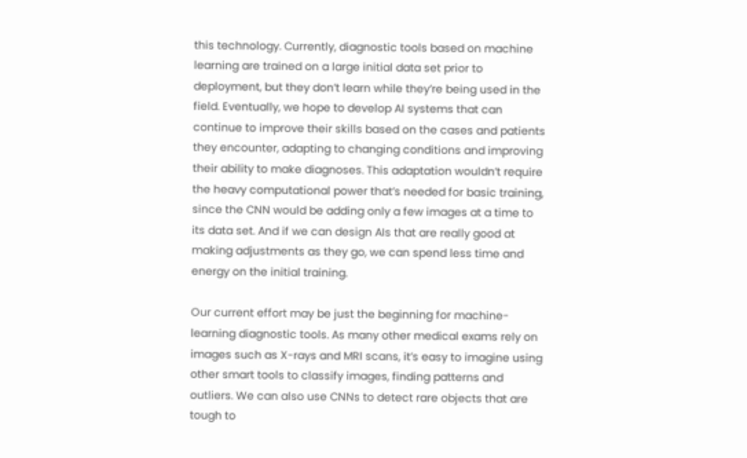this technology. Currently, diagnostic tools based on machine learning are trained on a large initial data set prior to deployment, but they don’t learn while they’re being used in the field. Eventually, we hope to develop AI systems that can continue to improve their skills based on the cases and patients they encounter, adapting to changing conditions and improving their ability to make diagnoses. This adaptation wouldn’t require the heavy computational power that’s needed for basic training, since the CNN would be adding only a few images at a time to its data set. And if we can design AIs that are really good at making adjustments as they go, we can spend less time and energy on the initial training.

Our current effort may be just the beginning for machine-learning diagnostic tools. As many other medical exams rely on images such as X-rays and MRI scans, it’s easy to imagine using other smart tools to classify images, finding patterns and outliers. We can also use CNNs to detect rare objects that are tough to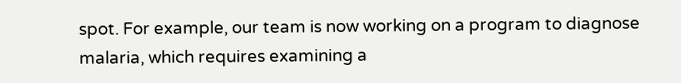spot. For example, our team is now working on a program to diagnose malaria, which requires examining a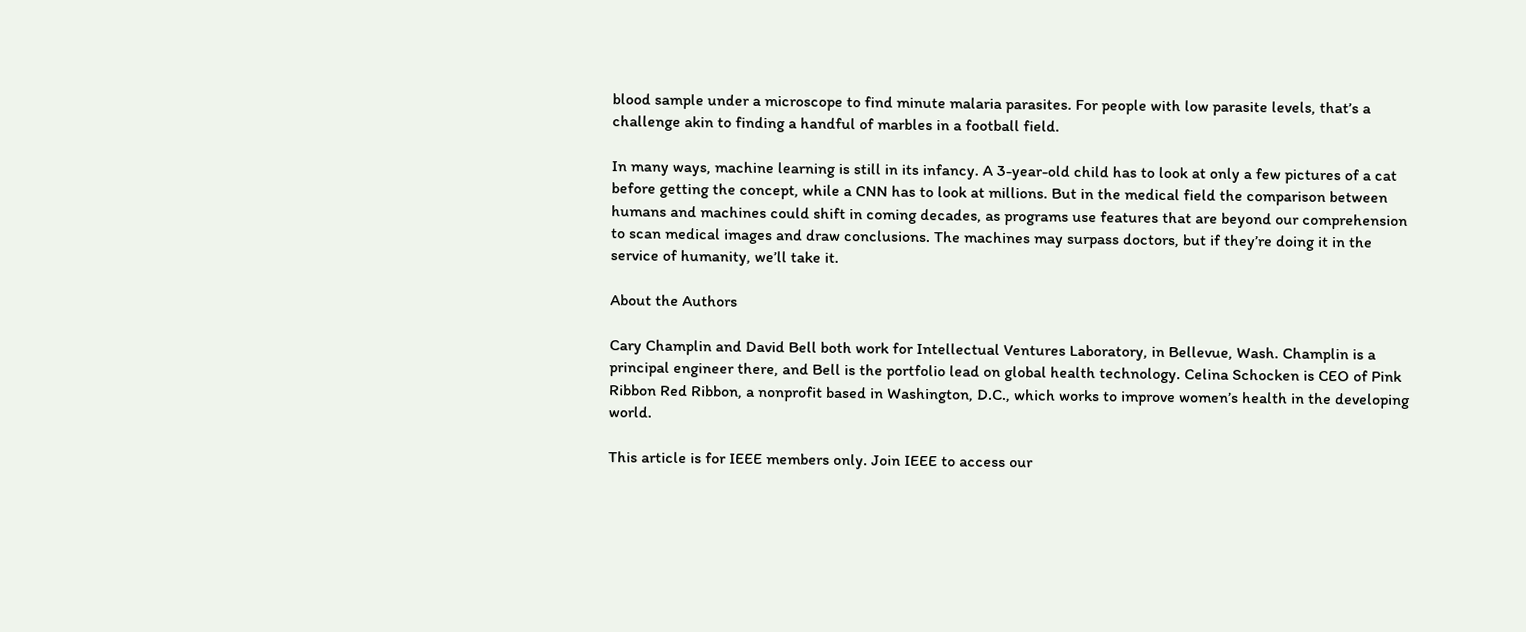blood sample under a microscope to find minute malaria parasites. For people with low parasite levels, that’s a challenge akin to finding a handful of marbles in a football field.

In many ways, machine learning is still in its infancy. A 3-year-old child has to look at only a few pictures of a cat before getting the concept, while a CNN has to look at millions. But in the medical field the comparison between humans and machines could shift in coming decades, as programs use features that are beyond our comprehension to scan medical images and draw conclusions. The machines may surpass doctors, but if they’re doing it in the service of humanity, we’ll take it.

About the Authors

Cary Champlin and David Bell both work for Intellectual Ventures Laboratory, in Bellevue, Wash. Champlin is a principal engineer there, and Bell is the portfolio lead on global health technology. Celina Schocken is CEO of Pink Ribbon Red Ribbon, a nonprofit based in Washington, D.C., which works to improve women’s health in the developing world.

This article is for IEEE members only. Join IEEE to access our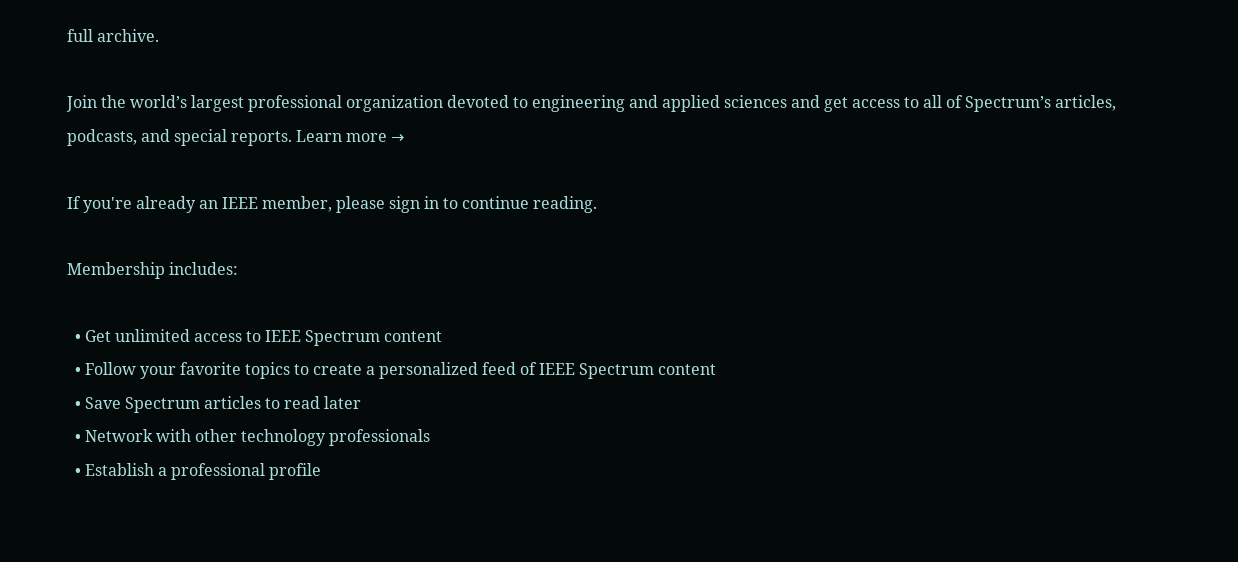full archive.

Join the world’s largest professional organization devoted to engineering and applied sciences and get access to all of Spectrum’s articles, podcasts, and special reports. Learn more →

If you're already an IEEE member, please sign in to continue reading.

Membership includes:

  • Get unlimited access to IEEE Spectrum content
  • Follow your favorite topics to create a personalized feed of IEEE Spectrum content
  • Save Spectrum articles to read later
  • Network with other technology professionals
  • Establish a professional profile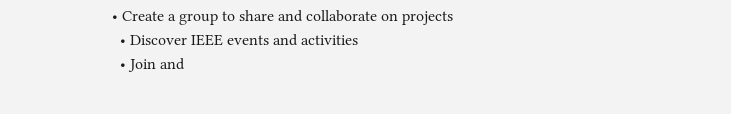• Create a group to share and collaborate on projects
  • Discover IEEE events and activities
  • Join and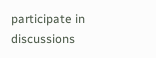participate in discussions